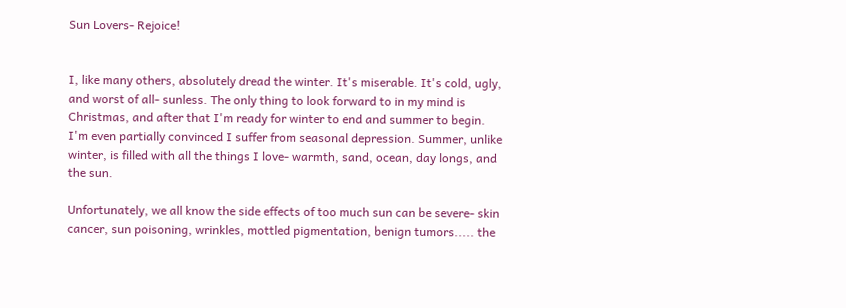Sun Lovers- Rejoice!


I, like many others, absolutely dread the winter. It's miserable. It's cold, ugly, and worst of all- sunless. The only thing to look forward to in my mind is Christmas, and after that I'm ready for winter to end and summer to begin. I'm even partially convinced I suffer from seasonal depression. Summer, unlike winter, is filled with all the things I love- warmth, sand, ocean, day longs, and the sun.

Unfortunately, we all know the side effects of too much sun can be severe- skin cancer, sun poisoning, wrinkles, mottled pigmentation, benign tumors..... the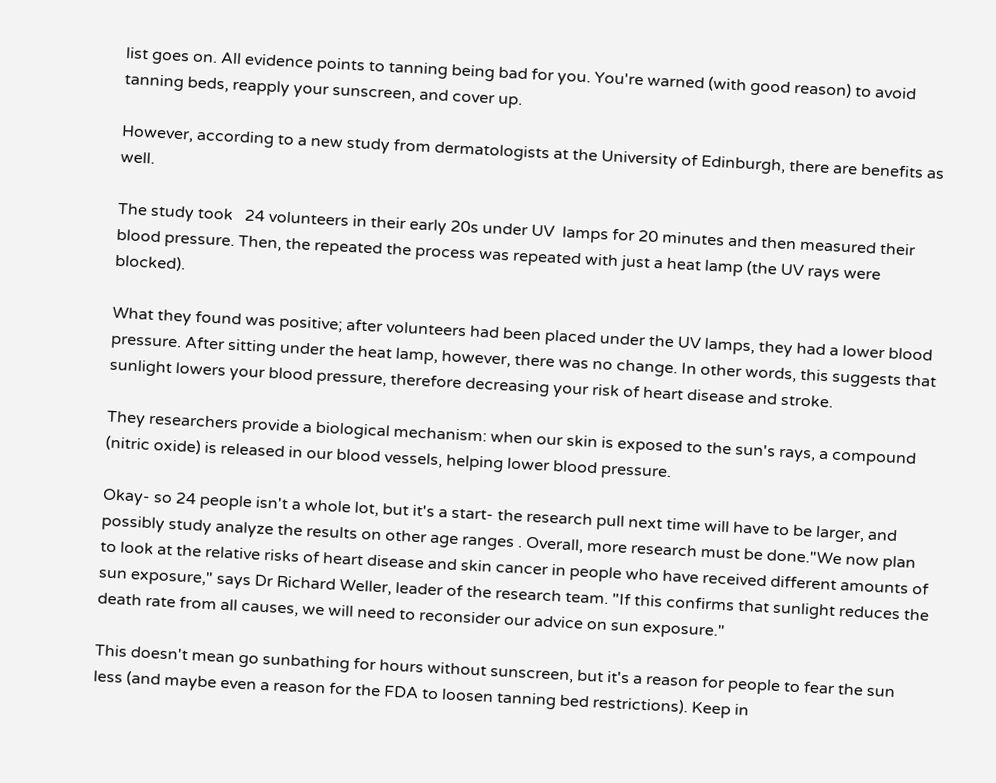list goes on. All evidence points to tanning being bad for you. You're warned (with good reason) to avoid tanning beds, reapply your sunscreen, and cover up.

However, according to a new study from dermatologists at the University of Edinburgh, there are benefits as well.

The study took   24 volunteers in their early 20s under UV  lamps for 20 minutes and then measured their blood pressure. Then, the repeated the process was repeated with just a heat lamp (the UV rays were blocked).

What they found was positive; after volunteers had been placed under the UV lamps, they had a lower blood pressure. After sitting under the heat lamp, however, there was no change. In other words, this suggests that sunlight lowers your blood pressure, therefore decreasing your risk of heart disease and stroke.

They researchers provide a biological mechanism: when our skin is exposed to the sun's rays, a compound (nitric oxide) is released in our blood vessels, helping lower blood pressure.

Okay- so 24 people isn't a whole lot, but it's a start- the research pull next time will have to be larger, and possibly study analyze the results on other age ranges . Overall, more research must be done."We now plan to look at the relative risks of heart disease and skin cancer in people who have received different amounts of sun exposure," says Dr Richard Weller, leader of the research team. "If this confirms that sunlight reduces the death rate from all causes, we will need to reconsider our advice on sun exposure."

This doesn't mean go sunbathing for hours without sunscreen, but it's a reason for people to fear the sun less (and maybe even a reason for the FDA to loosen tanning bed restrictions). Keep in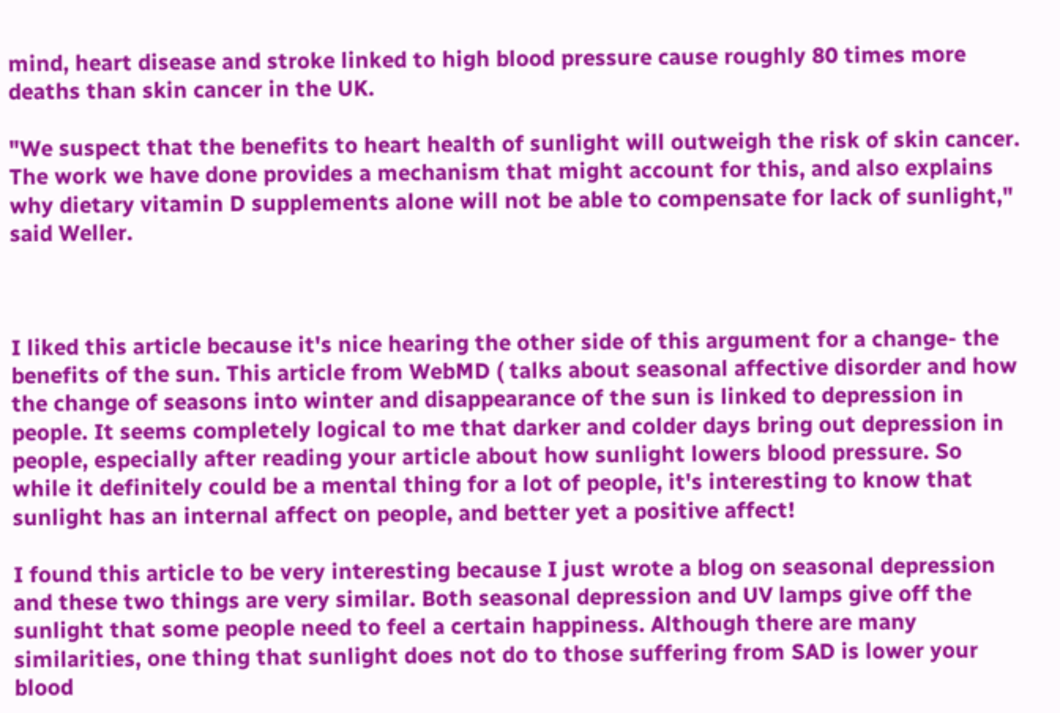mind, heart disease and stroke linked to high blood pressure cause roughly 80 times more deaths than skin cancer in the UK.

"We suspect that the benefits to heart health of sunlight will outweigh the risk of skin cancer. The work we have done provides a mechanism that might account for this, and also explains why dietary vitamin D supplements alone will not be able to compensate for lack of sunlight," said Weller.



I liked this article because it's nice hearing the other side of this argument for a change- the benefits of the sun. This article from WebMD ( talks about seasonal affective disorder and how the change of seasons into winter and disappearance of the sun is linked to depression in people. It seems completely logical to me that darker and colder days bring out depression in people, especially after reading your article about how sunlight lowers blood pressure. So while it definitely could be a mental thing for a lot of people, it's interesting to know that sunlight has an internal affect on people, and better yet a positive affect!

I found this article to be very interesting because I just wrote a blog on seasonal depression and these two things are very similar. Both seasonal depression and UV lamps give off the sunlight that some people need to feel a certain happiness. Although there are many similarities, one thing that sunlight does not do to those suffering from SAD is lower your blood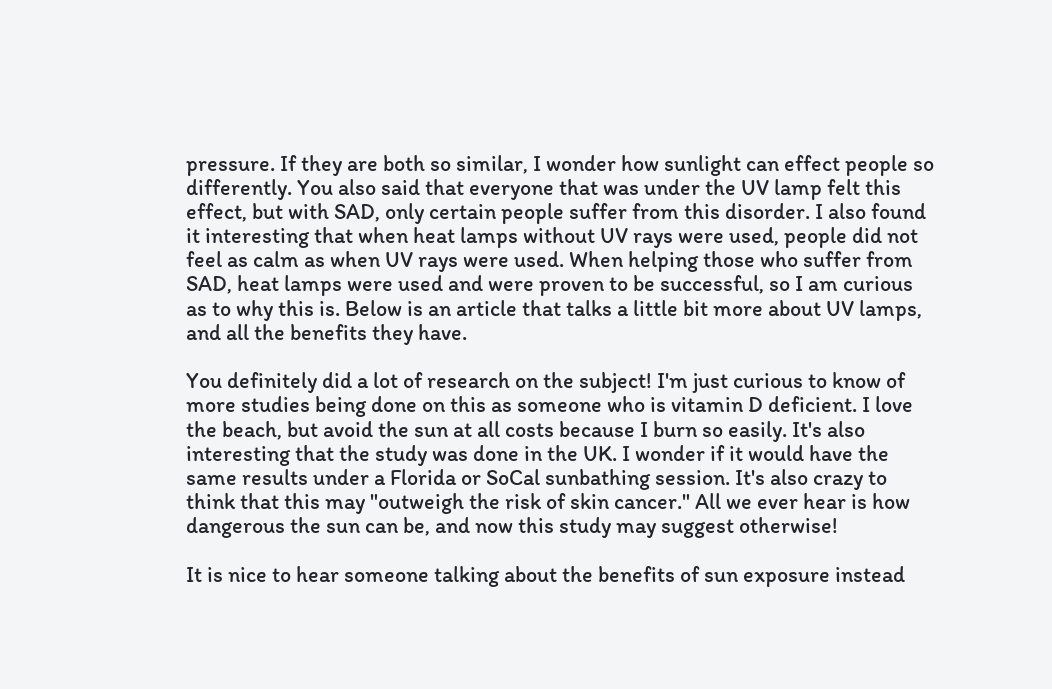pressure. If they are both so similar, I wonder how sunlight can effect people so differently. You also said that everyone that was under the UV lamp felt this effect, but with SAD, only certain people suffer from this disorder. I also found it interesting that when heat lamps without UV rays were used, people did not feel as calm as when UV rays were used. When helping those who suffer from SAD, heat lamps were used and were proven to be successful, so I am curious as to why this is. Below is an article that talks a little bit more about UV lamps, and all the benefits they have.

You definitely did a lot of research on the subject! I'm just curious to know of more studies being done on this as someone who is vitamin D deficient. I love the beach, but avoid the sun at all costs because I burn so easily. It's also interesting that the study was done in the UK. I wonder if it would have the same results under a Florida or SoCal sunbathing session. It's also crazy to think that this may "outweigh the risk of skin cancer." All we ever hear is how dangerous the sun can be, and now this study may suggest otherwise!

It is nice to hear someone talking about the benefits of sun exposure instead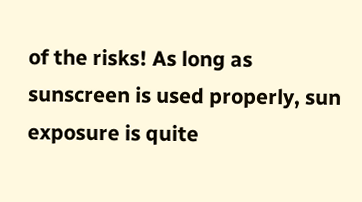of the risks! As long as sunscreen is used properly, sun exposure is quite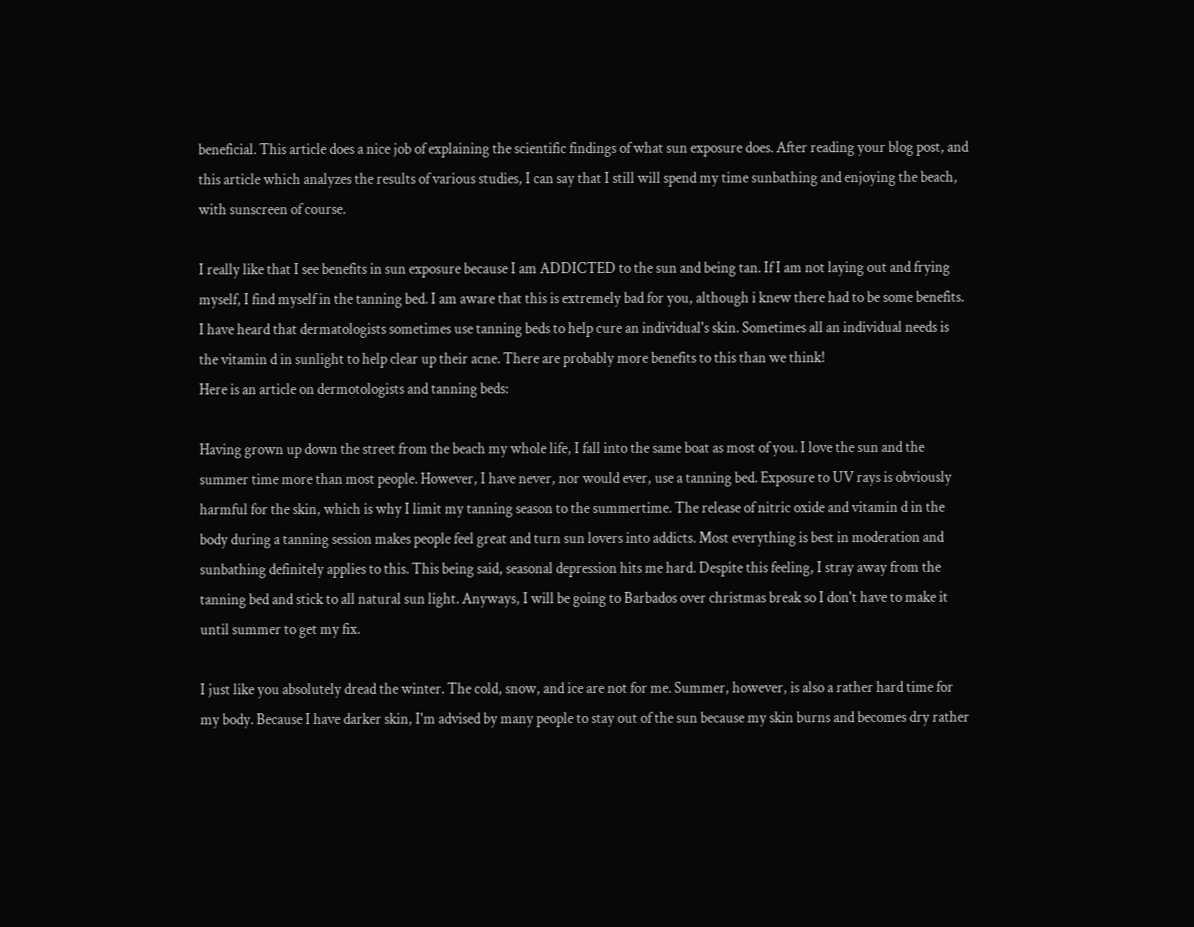beneficial. This article does a nice job of explaining the scientific findings of what sun exposure does. After reading your blog post, and this article which analyzes the results of various studies, I can say that I still will spend my time sunbathing and enjoying the beach, with sunscreen of course.

I really like that I see benefits in sun exposure because I am ADDICTED to the sun and being tan. If I am not laying out and frying myself, I find myself in the tanning bed. I am aware that this is extremely bad for you, although i knew there had to be some benefits. I have heard that dermatologists sometimes use tanning beds to help cure an individual's skin. Sometimes all an individual needs is the vitamin d in sunlight to help clear up their acne. There are probably more benefits to this than we think!
Here is an article on dermotologists and tanning beds:

Having grown up down the street from the beach my whole life, I fall into the same boat as most of you. I love the sun and the summer time more than most people. However, I have never, nor would ever, use a tanning bed. Exposure to UV rays is obviously harmful for the skin, which is why I limit my tanning season to the summertime. The release of nitric oxide and vitamin d in the body during a tanning session makes people feel great and turn sun lovers into addicts. Most everything is best in moderation and sunbathing definitely applies to this. This being said, seasonal depression hits me hard. Despite this feeling, I stray away from the tanning bed and stick to all natural sun light. Anyways, I will be going to Barbados over christmas break so I don't have to make it until summer to get my fix.

I just like you absolutely dread the winter. The cold, snow, and ice are not for me. Summer, however, is also a rather hard time for my body. Because I have darker skin, I'm advised by many people to stay out of the sun because my skin burns and becomes dry rather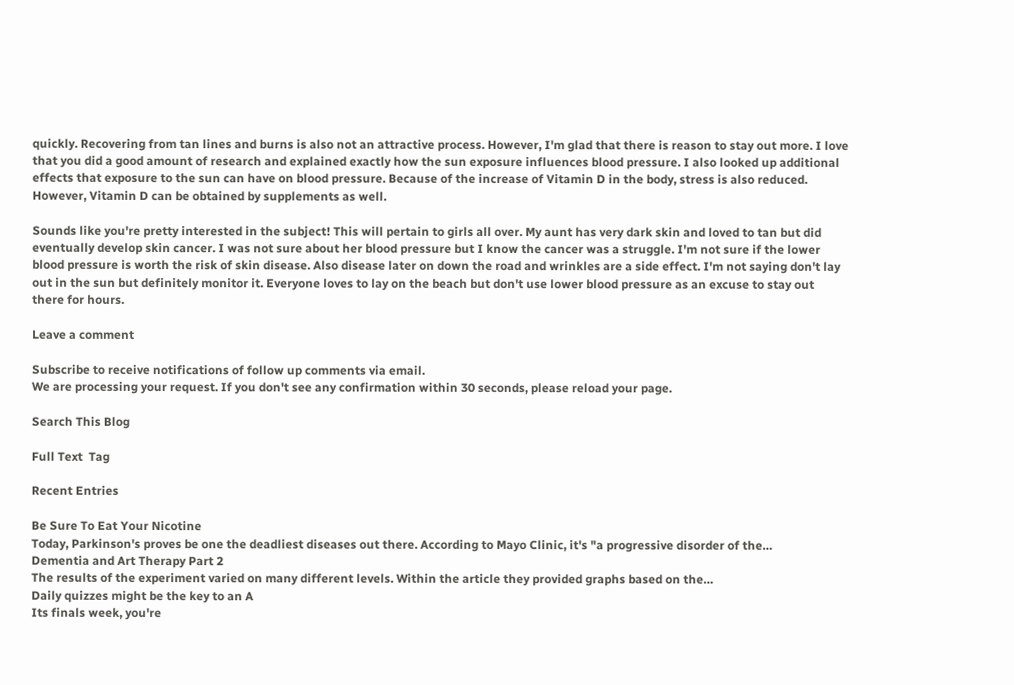quickly. Recovering from tan lines and burns is also not an attractive process. However, I'm glad that there is reason to stay out more. I love that you did a good amount of research and explained exactly how the sun exposure influences blood pressure. I also looked up additional effects that exposure to the sun can have on blood pressure. Because of the increase of Vitamin D in the body, stress is also reduced. However, Vitamin D can be obtained by supplements as well.

Sounds like you're pretty interested in the subject! This will pertain to girls all over. My aunt has very dark skin and loved to tan but did eventually develop skin cancer. I was not sure about her blood pressure but I know the cancer was a struggle. I'm not sure if the lower blood pressure is worth the risk of skin disease. Also disease later on down the road and wrinkles are a side effect. I'm not saying don't lay out in the sun but definitely monitor it. Everyone loves to lay on the beach but don't use lower blood pressure as an excuse to stay out there for hours.

Leave a comment

Subscribe to receive notifications of follow up comments via email.
We are processing your request. If you don't see any confirmation within 30 seconds, please reload your page.

Search This Blog

Full Text  Tag

Recent Entries

Be Sure To Eat Your Nicotine
Today, Parkinson's proves be one the deadliest diseases out there. According to Mayo Clinic, it's "a progressive disorder of the…
Dementia and Art Therapy Part 2
The results of the experiment varied on many different levels. Within the article they provided graphs based on the…
Daily quizzes might be the key to an A
Its finals week, you're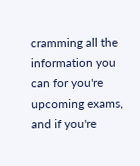cramming all the information you can for you're upcoming exams, and if you're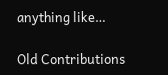anything like…

Old Contributions